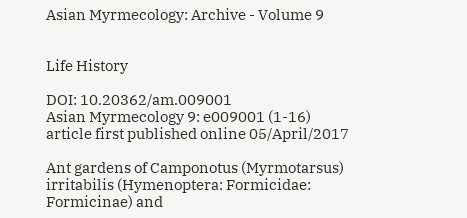Asian Myrmecology: Archive - Volume 9


Life History

DOI: 10.20362/am.009001
Asian Myrmecology 9: e009001 (1-16)
article first published online 05/April/2017

Ant gardens of Camponotus (Myrmotarsus) irritabilis (Hymenoptera: Formicidae: Formicinae) and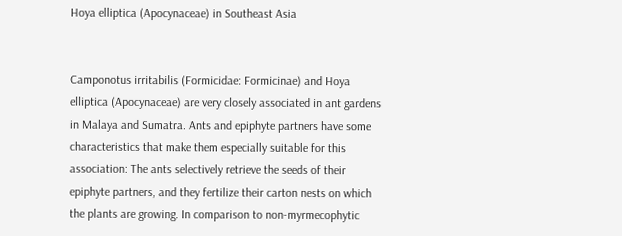Hoya elliptica (Apocynaceae) in Southeast Asia


Camponotus irritabilis (Formicidae: Formicinae) and Hoya elliptica (Apocynaceae) are very closely associated in ant gardens in Malaya and Sumatra. Ants and epiphyte partners have some characteristics that make them especially suitable for this association: The ants selectively retrieve the seeds of their epiphyte partners, and they fertilize their carton nests on which the plants are growing. In comparison to non-myrmecophytic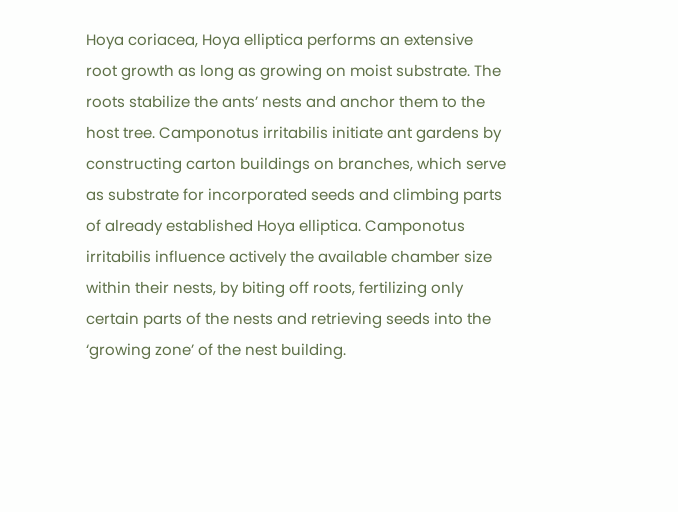Hoya coriacea, Hoya elliptica performs an extensive root growth as long as growing on moist substrate. The roots stabilize the ants’ nests and anchor them to the host tree. Camponotus irritabilis initiate ant gardens by constructing carton buildings on branches, which serve as substrate for incorporated seeds and climbing parts of already established Hoya elliptica. Camponotus irritabilis influence actively the available chamber size within their nests, by biting off roots, fertilizing only certain parts of the nests and retrieving seeds into the ‘growing zone’ of the nest building.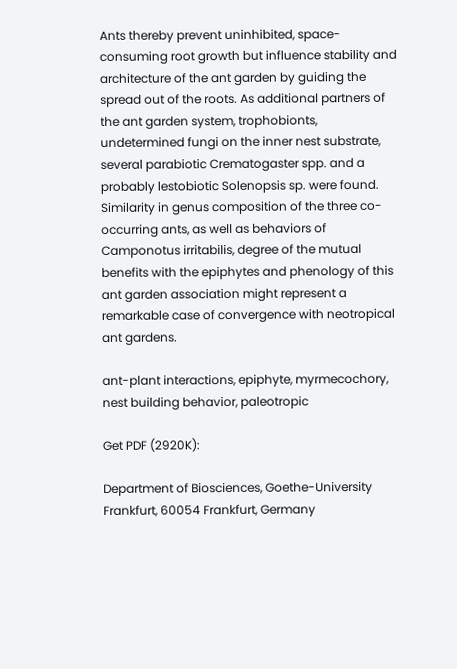Ants thereby prevent uninhibited, space-consuming root growth but influence stability and architecture of the ant garden by guiding the spread out of the roots. As additional partners of the ant garden system, trophobionts, undetermined fungi on the inner nest substrate, several parabiotic Crematogaster spp. and a probably lestobiotic Solenopsis sp. were found. Similarity in genus composition of the three co-occurring ants, as well as behaviors of Camponotus irritabilis, degree of the mutual benefits with the epiphytes and phenology of this ant garden association might represent a remarkable case of convergence with neotropical ant gardens.

ant-plant interactions, epiphyte, myrmecochory, nest building behavior, paleotropic

Get PDF (2920K):

Department of Biosciences, Goethe-University Frankfurt, 60054 Frankfurt, Germany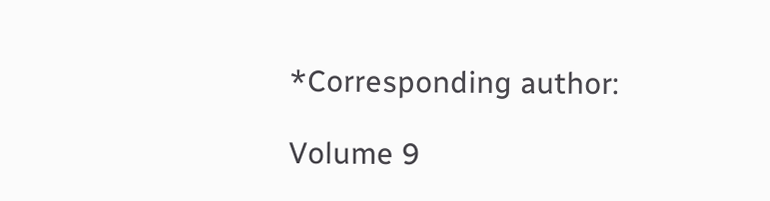*Corresponding author:

Volume 9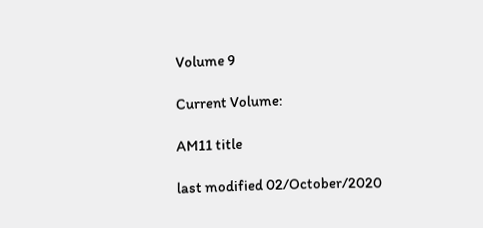Volume 9

Current Volume:

AM11 title

last modified 02/October/2020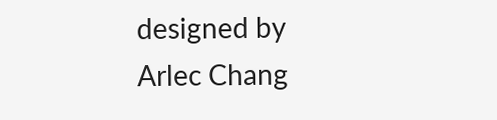designed by Arlec Chang